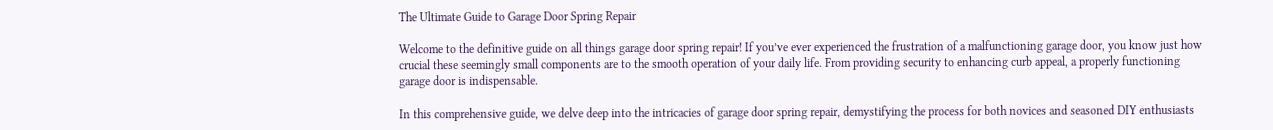The Ultimate Guide to Garage Door Spring Repair

Welcome to the definitive guide on all things garage door spring repair! If you’ve ever experienced the frustration of a malfunctioning garage door, you know just how crucial these seemingly small components are to the smooth operation of your daily life. From providing security to enhancing curb appeal, a properly functioning garage door is indispensable.

In this comprehensive guide, we delve deep into the intricacies of garage door spring repair, demystifying the process for both novices and seasoned DIY enthusiasts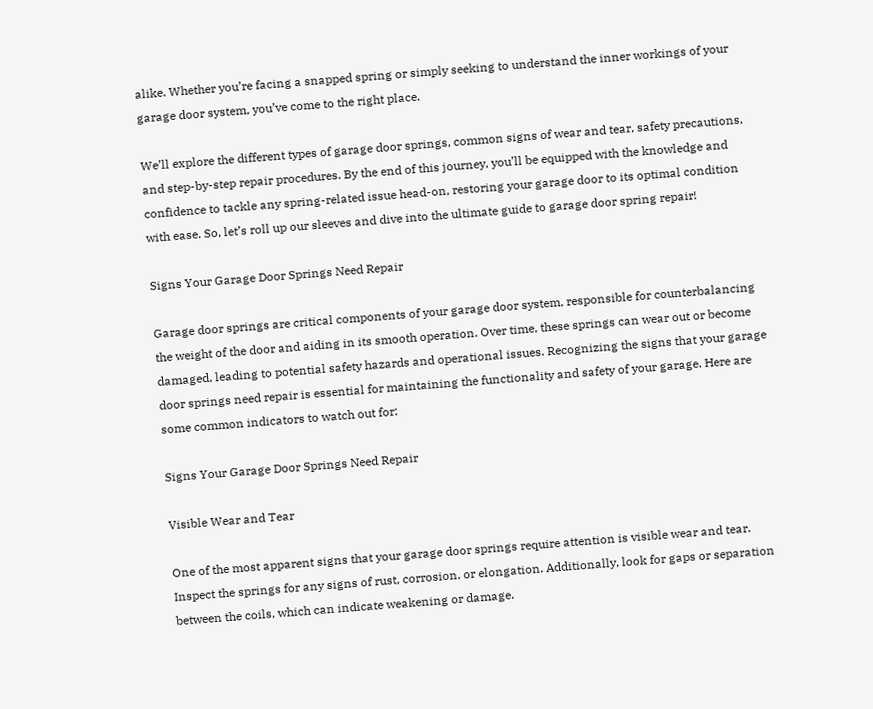alike. Whether you’re facing a snapped spring or simply seeking to understand the inner workings of your garage door system, you’ve come to the right place.

We’ll explore the different types of garage door springs, common signs of wear and tear, safety precautions, and step-by-step repair procedures. By the end of this journey, you’ll be equipped with the knowledge and confidence to tackle any spring-related issue head-on, restoring your garage door to its optimal condition with ease. So, let’s roll up our sleeves and dive into the ultimate guide to garage door spring repair!

Signs Your Garage Door Springs Need Repair

Garage door springs are critical components of your garage door system, responsible for counterbalancing the weight of the door and aiding in its smooth operation. Over time, these springs can wear out or become damaged, leading to potential safety hazards and operational issues. Recognizing the signs that your garage door springs need repair is essential for maintaining the functionality and safety of your garage. Here are some common indicators to watch out for:

Signs Your Garage Door Springs Need Repair

Visible Wear and Tear

One of the most apparent signs that your garage door springs require attention is visible wear and tear. Inspect the springs for any signs of rust, corrosion, or elongation. Additionally, look for gaps or separation between the coils, which can indicate weakening or damage.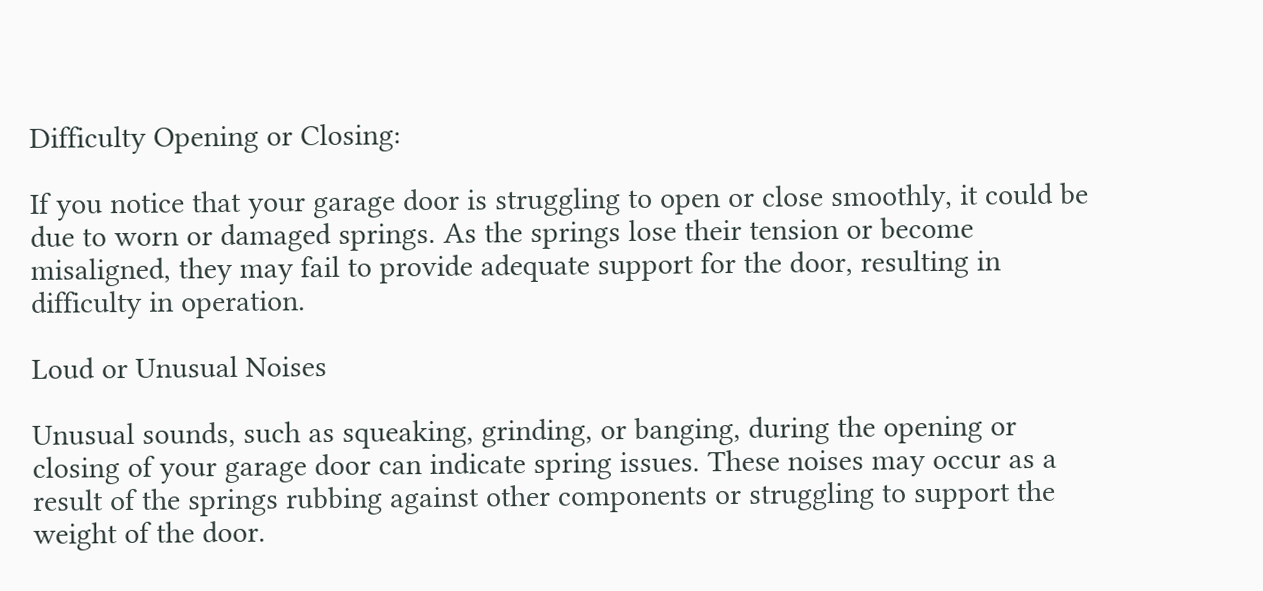Difficulty Opening or Closing:

If you notice that your garage door is struggling to open or close smoothly, it could be due to worn or damaged springs. As the springs lose their tension or become misaligned, they may fail to provide adequate support for the door, resulting in difficulty in operation.

Loud or Unusual Noises

Unusual sounds, such as squeaking, grinding, or banging, during the opening or closing of your garage door can indicate spring issues. These noises may occur as a result of the springs rubbing against other components or struggling to support the weight of the door.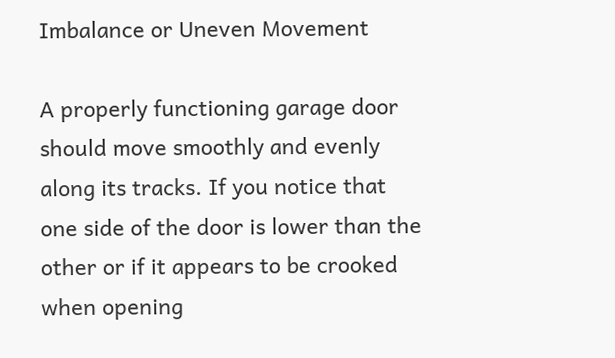Imbalance or Uneven Movement

A properly functioning garage door should move smoothly and evenly along its tracks. If you notice that one side of the door is lower than the other or if it appears to be crooked when opening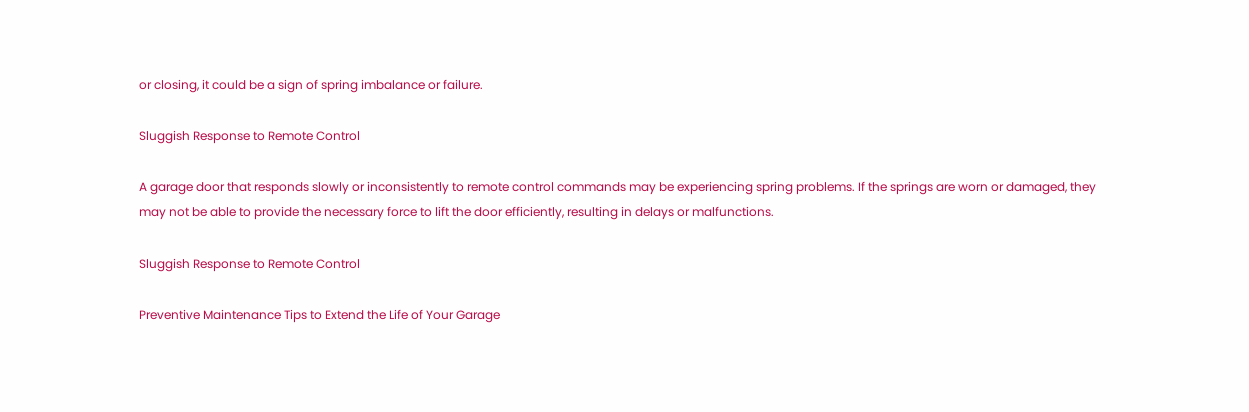or closing, it could be a sign of spring imbalance or failure.

Sluggish Response to Remote Control

A garage door that responds slowly or inconsistently to remote control commands may be experiencing spring problems. If the springs are worn or damaged, they may not be able to provide the necessary force to lift the door efficiently, resulting in delays or malfunctions.

Sluggish Response to Remote Control

Preventive Maintenance Tips to Extend the Life of Your Garage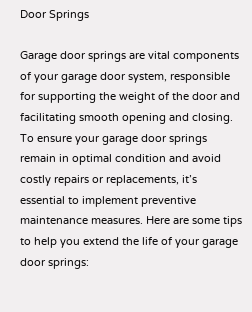Door Springs

Garage door springs are vital components of your garage door system, responsible for supporting the weight of the door and facilitating smooth opening and closing. To ensure your garage door springs remain in optimal condition and avoid costly repairs or replacements, it’s essential to implement preventive maintenance measures. Here are some tips to help you extend the life of your garage door springs: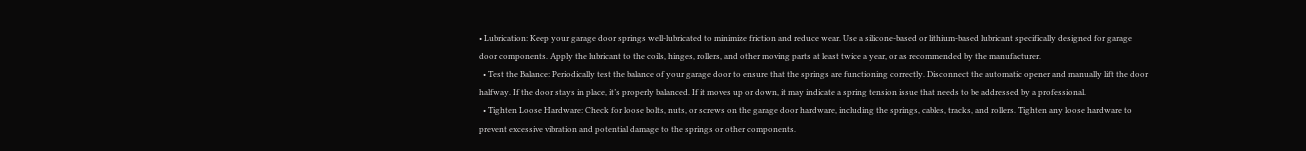• Lubrication: Keep your garage door springs well-lubricated to minimize friction and reduce wear. Use a silicone-based or lithium-based lubricant specifically designed for garage door components. Apply the lubricant to the coils, hinges, rollers, and other moving parts at least twice a year, or as recommended by the manufacturer.
  • Test the Balance: Periodically test the balance of your garage door to ensure that the springs are functioning correctly. Disconnect the automatic opener and manually lift the door halfway. If the door stays in place, it’s properly balanced. If it moves up or down, it may indicate a spring tension issue that needs to be addressed by a professional.
  • Tighten Loose Hardware: Check for loose bolts, nuts, or screws on the garage door hardware, including the springs, cables, tracks, and rollers. Tighten any loose hardware to prevent excessive vibration and potential damage to the springs or other components.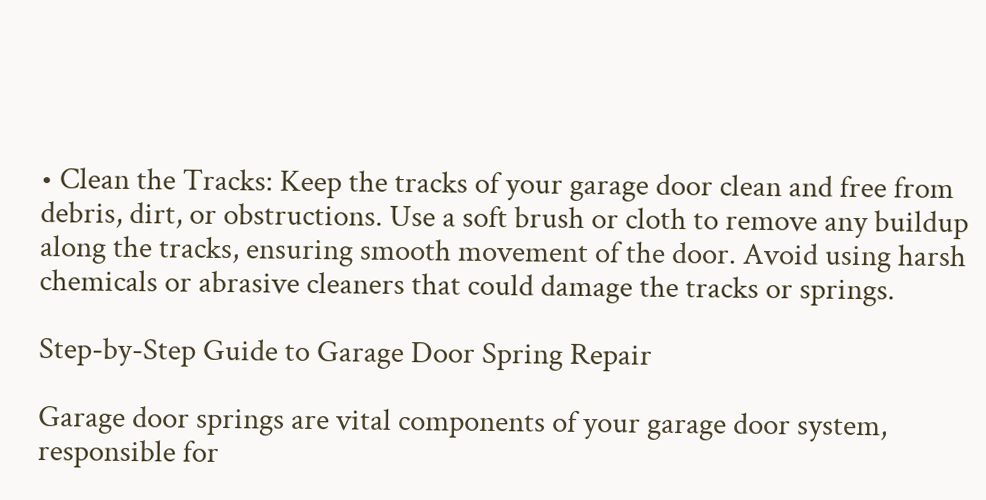• Clean the Tracks: Keep the tracks of your garage door clean and free from debris, dirt, or obstructions. Use a soft brush or cloth to remove any buildup along the tracks, ensuring smooth movement of the door. Avoid using harsh chemicals or abrasive cleaners that could damage the tracks or springs.

Step-by-Step Guide to Garage Door Spring Repair

Garage door springs are vital components of your garage door system, responsible for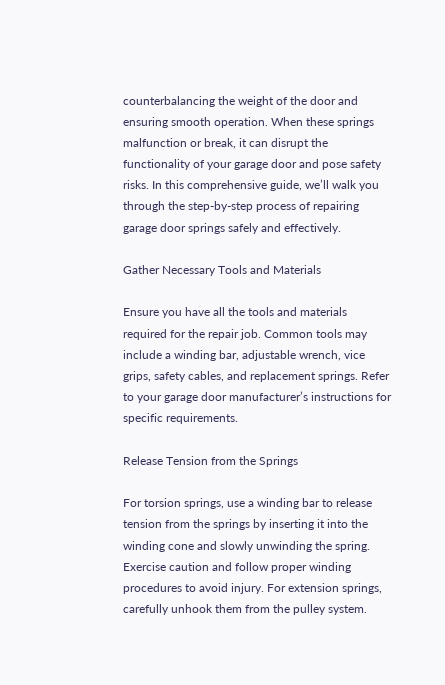counterbalancing the weight of the door and ensuring smooth operation. When these springs malfunction or break, it can disrupt the functionality of your garage door and pose safety risks. In this comprehensive guide, we’ll walk you through the step-by-step process of repairing garage door springs safely and effectively.

Gather Necessary Tools and Materials

Ensure you have all the tools and materials required for the repair job. Common tools may include a winding bar, adjustable wrench, vice grips, safety cables, and replacement springs. Refer to your garage door manufacturer’s instructions for specific requirements.

Release Tension from the Springs

For torsion springs, use a winding bar to release tension from the springs by inserting it into the winding cone and slowly unwinding the spring. Exercise caution and follow proper winding procedures to avoid injury. For extension springs, carefully unhook them from the pulley system.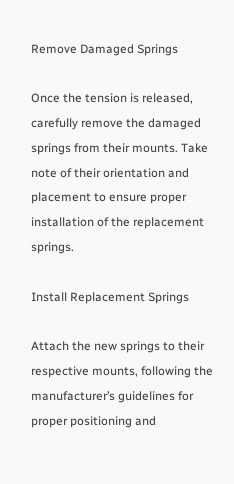Remove Damaged Springs

Once the tension is released, carefully remove the damaged springs from their mounts. Take note of their orientation and placement to ensure proper installation of the replacement springs.

Install Replacement Springs

Attach the new springs to their respective mounts, following the manufacturer’s guidelines for proper positioning and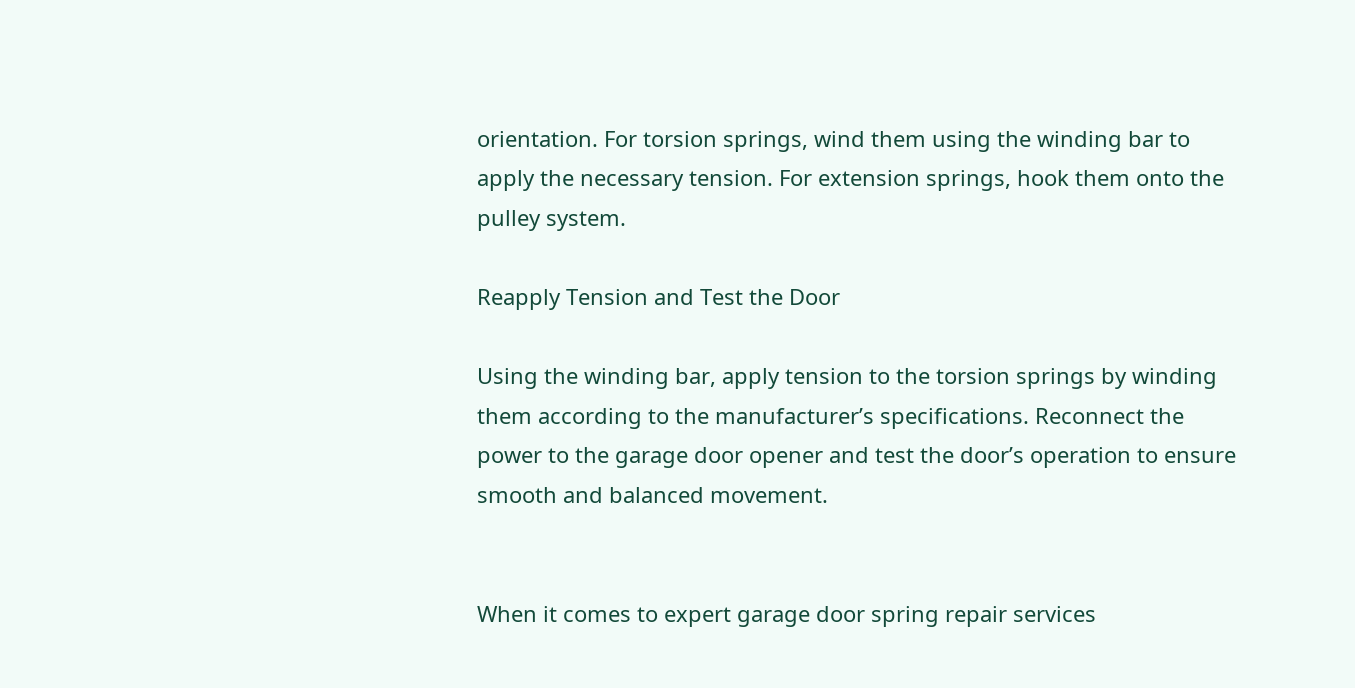orientation. For torsion springs, wind them using the winding bar to apply the necessary tension. For extension springs, hook them onto the pulley system.

Reapply Tension and Test the Door

Using the winding bar, apply tension to the torsion springs by winding them according to the manufacturer’s specifications. Reconnect the power to the garage door opener and test the door’s operation to ensure smooth and balanced movement.


When it comes to expert garage door spring repair services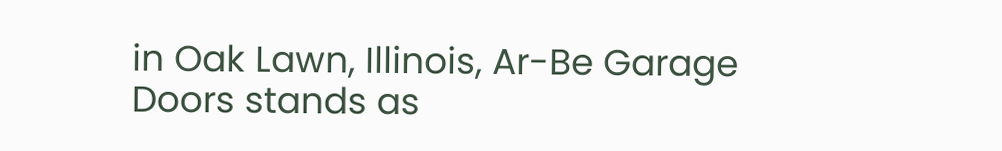in Oak Lawn, Illinois, Ar-Be Garage Doors stands as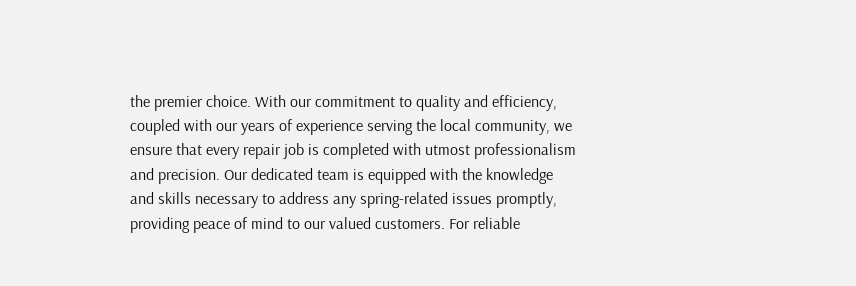the premier choice. With our commitment to quality and efficiency, coupled with our years of experience serving the local community, we ensure that every repair job is completed with utmost professionalism and precision. Our dedicated team is equipped with the knowledge and skills necessary to address any spring-related issues promptly, providing peace of mind to our valued customers. For reliable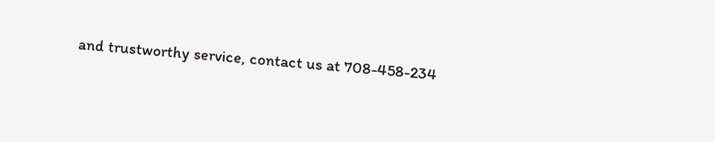and trustworthy service, contact us at 708-458-234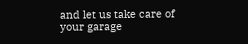and let us take care of your garage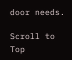door needs.

Scroll to Top